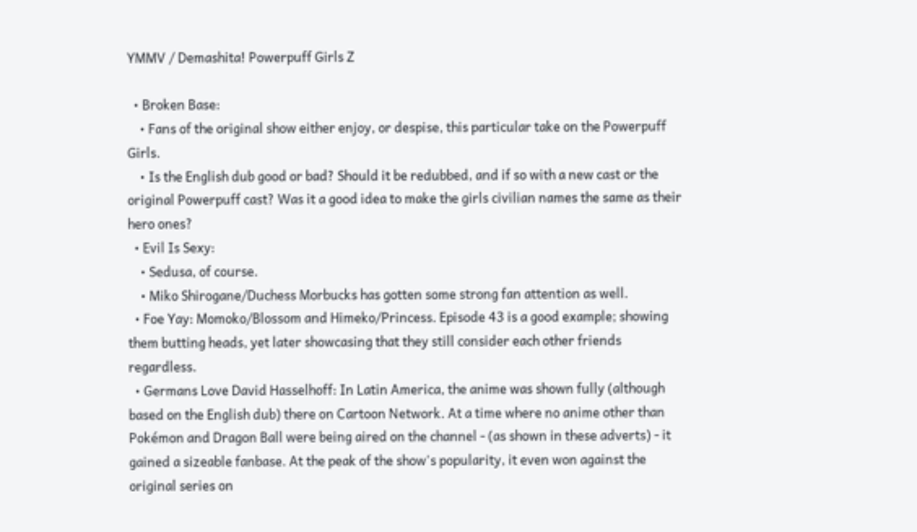YMMV / Demashita! Powerpuff Girls Z

  • Broken Base:
    • Fans of the original show either enjoy, or despise, this particular take on the Powerpuff Girls.
    • Is the English dub good or bad? Should it be redubbed, and if so with a new cast or the original Powerpuff cast? Was it a good idea to make the girls civilian names the same as their hero ones?
  • Evil Is Sexy:
    • Sedusa, of course.
    • Miko Shirogane/Duchess Morbucks has gotten some strong fan attention as well.
  • Foe Yay: Momoko/Blossom and Himeko/Princess. Episode 43 is a good example; showing them butting heads, yet later showcasing that they still consider each other friends regardless.
  • Germans Love David Hasselhoff: In Latin America, the anime was shown fully (although based on the English dub) there on Cartoon Network. At a time where no anime other than Pokémon and Dragon Ball were being aired on the channel - (as shown in these adverts) - it gained a sizeable fanbase. At the peak of the show's popularity, it even won against the original series on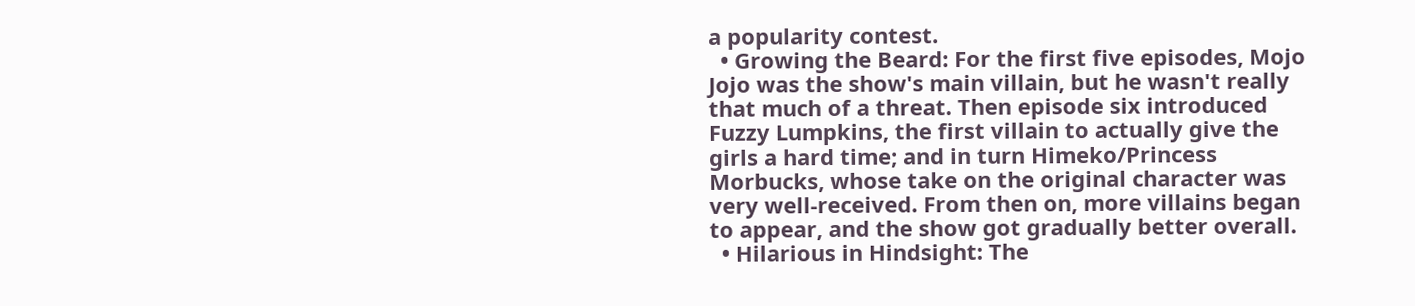a popularity contest.
  • Growing the Beard: For the first five episodes, Mojo Jojo was the show's main villain, but he wasn't really that much of a threat. Then episode six introduced Fuzzy Lumpkins, the first villain to actually give the girls a hard time; and in turn Himeko/Princess Morbucks, whose take on the original character was very well-received. From then on, more villains began to appear, and the show got gradually better overall.
  • Hilarious in Hindsight: The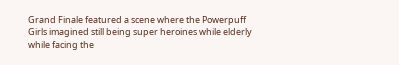Grand Finale featured a scene where the Powerpuff Girls imagined still being super heroines while elderly while facing the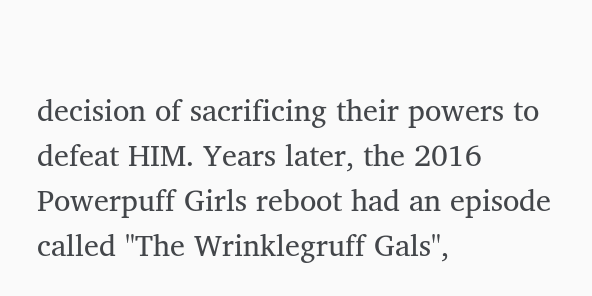decision of sacrificing their powers to defeat HIM. Years later, the 2016 Powerpuff Girls reboot had an episode called "The Wrinklegruff Gals",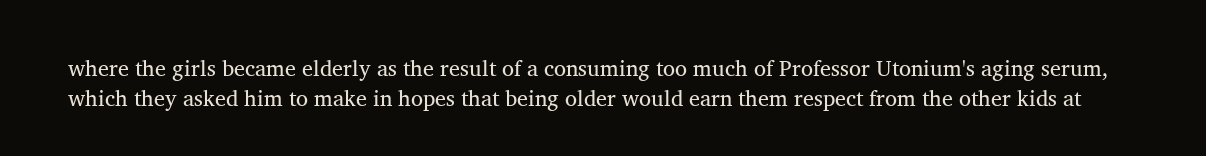where the girls became elderly as the result of a consuming too much of Professor Utonium's aging serum, which they asked him to make in hopes that being older would earn them respect from the other kids at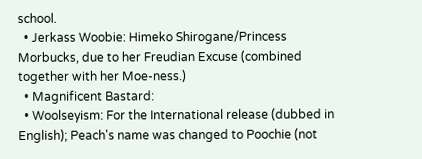school.
  • Jerkass Woobie: Himeko Shirogane/Princess Morbucks, due to her Freudian Excuse (combined together with her Moe-ness.)
  • Magnificent Bastard:
  • Woolseyism: For the International release (dubbed in English); Peach's name was changed to Poochie (not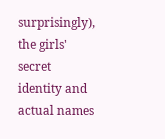surprisingly), the girls' secret identity and actual names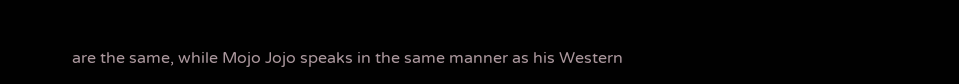are the same, while Mojo Jojo speaks in the same manner as his Western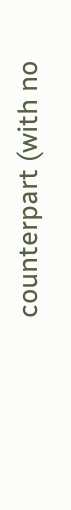counterpart (with no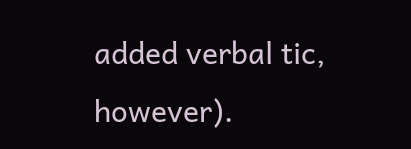added verbal tic, however).